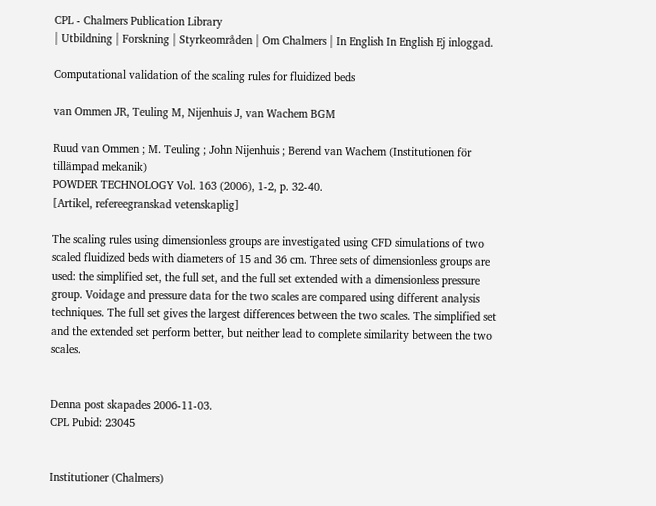CPL - Chalmers Publication Library
| Utbildning | Forskning | Styrkeområden | Om Chalmers | In English In English Ej inloggad.

Computational validation of the scaling rules for fluidized beds

van Ommen JR, Teuling M, Nijenhuis J, van Wachem BGM

Ruud van Ommen ; M. Teuling ; John Nijenhuis ; Berend van Wachem (Institutionen för tillämpad mekanik)
POWDER TECHNOLOGY Vol. 163 (2006), 1-2, p. 32-40.
[Artikel, refereegranskad vetenskaplig]

The scaling rules using dimensionless groups are investigated using CFD simulations of two scaled fluidized beds with diameters of 15 and 36 cm. Three sets of dimensionless groups are used: the simplified set, the full set, and the full set extended with a dimensionless pressure group. Voidage and pressure data for the two scales are compared using different analysis techniques. The full set gives the largest differences between the two scales. The simplified set and the extended set perform better, but neither lead to complete similarity between the two scales.


Denna post skapades 2006-11-03.
CPL Pubid: 23045


Institutioner (Chalmers)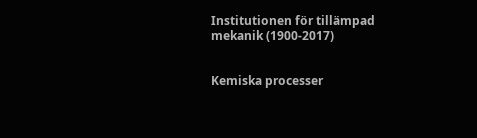Institutionen för tillämpad mekanik (1900-2017)


Kemiska processer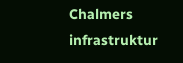Chalmers infrastruktur